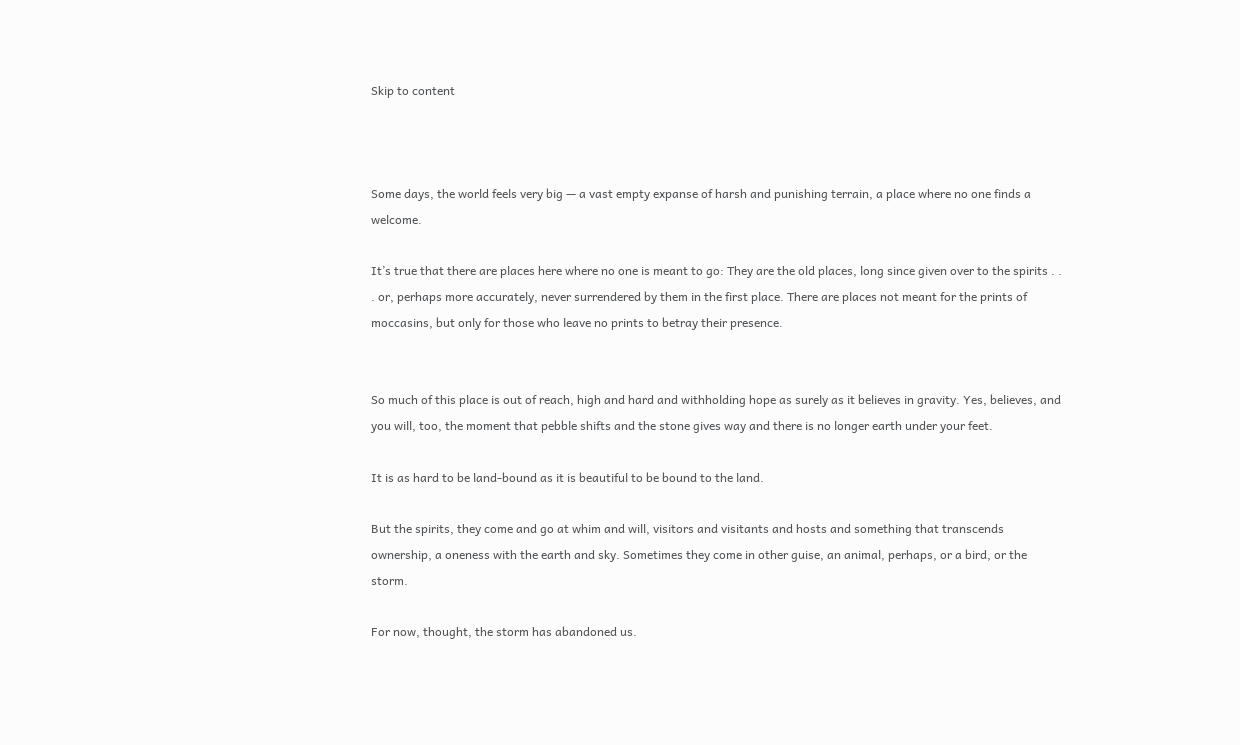Skip to content



Some days, the world feels very big — a vast empty expanse of harsh and punishing terrain, a place where no one finds a welcome.

It’s true that there are places here where no one is meant to go: They are the old places, long since given over to the spirits . . . or, perhaps more accurately, never surrendered by them in the first place. There are places not meant for the prints of moccasins, but only for those who leave no prints to betray their presence.


So much of this place is out of reach, high and hard and withholding hope as surely as it believes in gravity. Yes, believes, and you will, too, the moment that pebble shifts and the stone gives way and there is no longer earth under your feet.

It is as hard to be land-bound as it is beautiful to be bound to the land.

But the spirits, they come and go at whim and will, visitors and visitants and hosts and something that transcends ownership, a oneness with the earth and sky. Sometimes they come in other guise, an animal, perhaps, or a bird, or the storm.

For now, thought, the storm has abandoned us.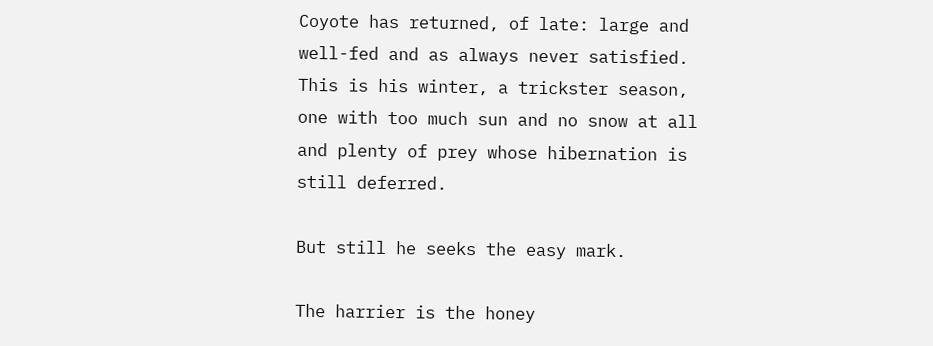Coyote has returned, of late: large and well-fed and as always never satisfied. This is his winter, a trickster season, one with too much sun and no snow at all and plenty of prey whose hibernation is still deferred.

But still he seeks the easy mark.

The harrier is the honey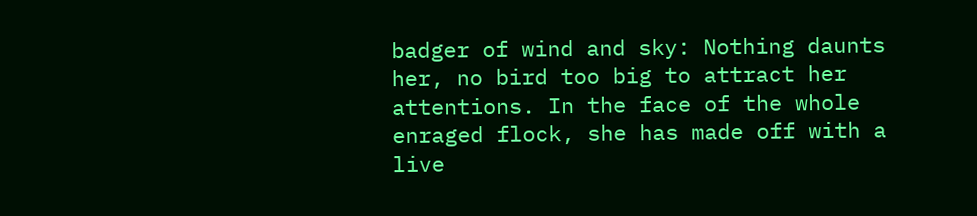badger of wind and sky: Nothing daunts her, no bird too big to attract her attentions. In the face of the whole enraged flock, she has made off with a live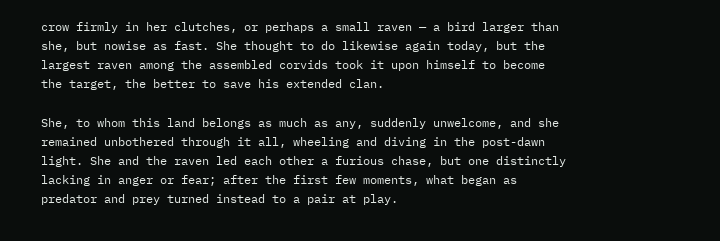crow firmly in her clutches, or perhaps a small raven — a bird larger than she, but nowise as fast. She thought to do likewise again today, but the largest raven among the assembled corvids took it upon himself to become the target, the better to save his extended clan.

She, to whom this land belongs as much as any, suddenly unwelcome, and she remained unbothered through it all, wheeling and diving in the post-dawn light. She and the raven led each other a furious chase, but one distinctly lacking in anger or fear; after the first few moments, what began as predator and prey turned instead to a pair at play.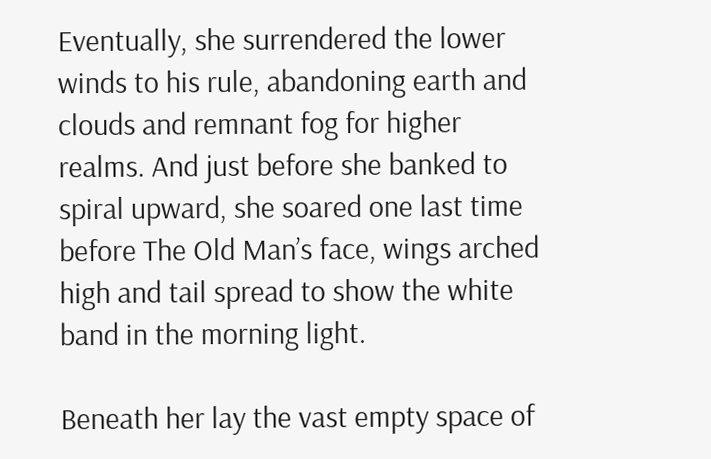Eventually, she surrendered the lower winds to his rule, abandoning earth and clouds and remnant fog for higher realms. And just before she banked to spiral upward, she soared one last time before The Old Man’s face, wings arched high and tail spread to show the white band in the morning light.

Beneath her lay the vast empty space of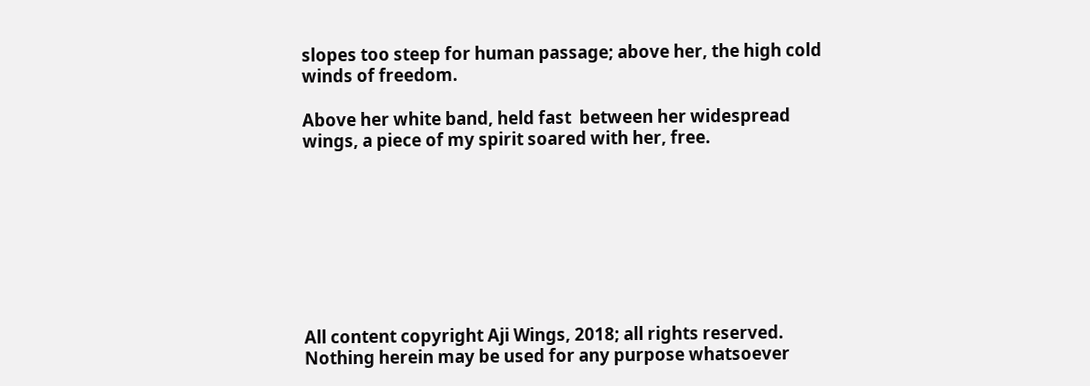slopes too steep for human passage; above her, the high cold winds of freedom.

Above her white band, held fast  between her widespread wings, a piece of my spirit soared with her, free.








All content copyright Aji Wings, 2018; all rights reserved. Nothing herein may be used for any purpose whatsoever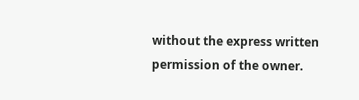without the express written permission of the owner.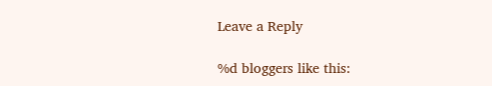Leave a Reply

%d bloggers like this: